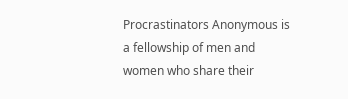Procrastinators Anonymous is a fellowship of men and women who share their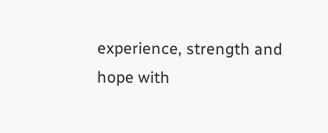experience, strength and hope with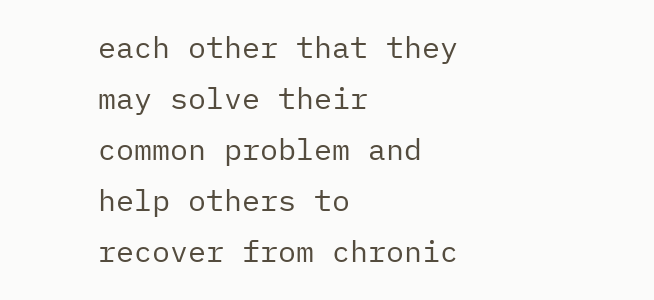each other that they may solve their common problem and help others to recover from chronic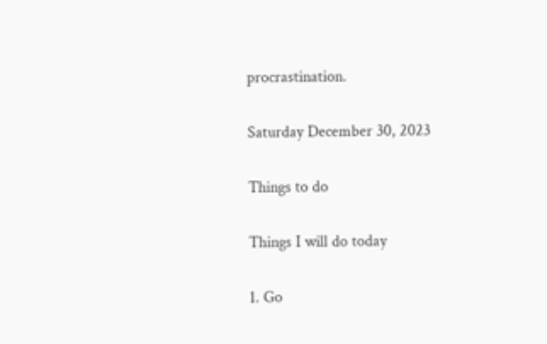procrastination.

Saturday December 30, 2023

Things to do

Things I will do today

1. Go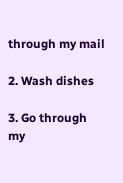through my mail

2. Wash dishes

3. Go through my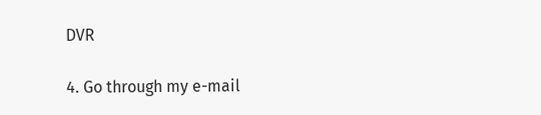DVR

4. Go through my e-mail